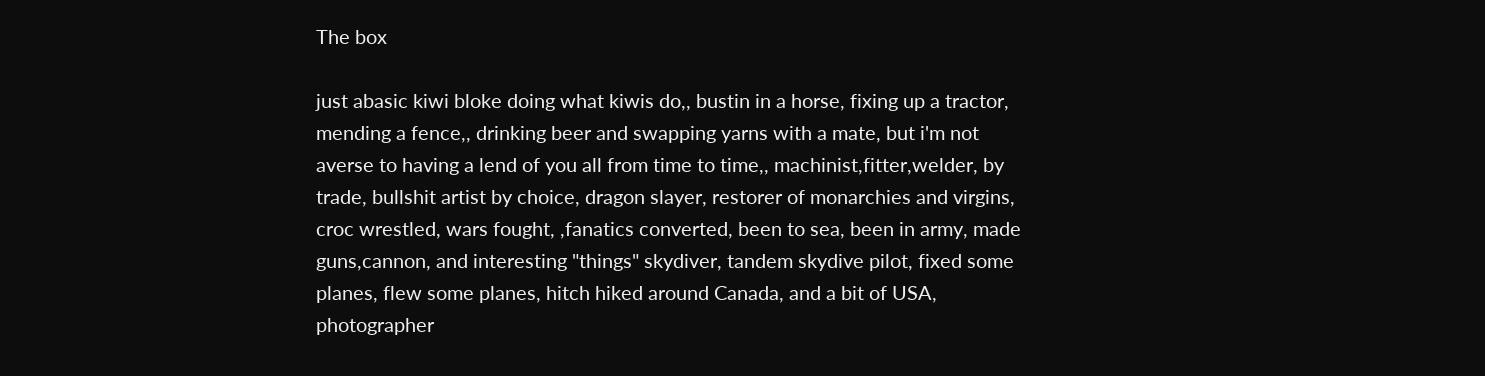The box

just abasic kiwi bloke doing what kiwis do,, bustin in a horse, fixing up a tractor, mending a fence,, drinking beer and swapping yarns with a mate, but i'm not averse to having a lend of you all from time to time,, machinist,fitter,welder, by trade, bullshit artist by choice, dragon slayer, restorer of monarchies and virgins, croc wrestled, wars fought, ,fanatics converted, been to sea, been in army, made guns,cannon, and interesting "things" skydiver, tandem skydive pilot, fixed some planes, flew some planes, hitch hiked around Canada, and a bit of USA, photographer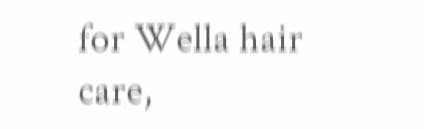for Wella hair care,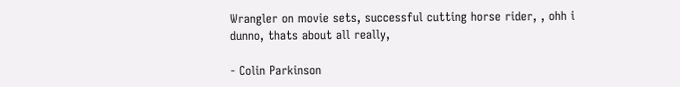Wrangler on movie sets, successful cutting horse rider, , ohh i dunno, thats about all really,

- Colin Parkinson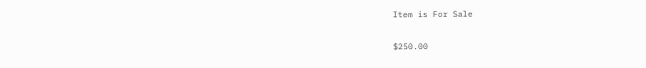Item is For Sale

$250.00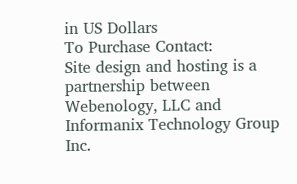in US Dollars
To Purchase Contact:
Site design and hosting is a partnership between Webenology, LLC and Informanix Technology Group Inc.